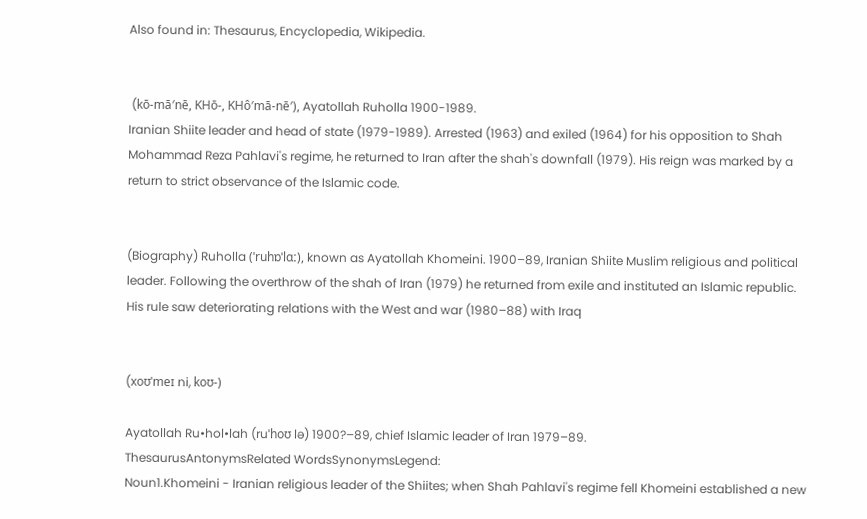Also found in: Thesaurus, Encyclopedia, Wikipedia.


 (kō-mā′nē, KHō-, KHô′mā-nē′), Ayatollah Ruholla 1900-1989.
Iranian Shiite leader and head of state (1979-1989). Arrested (1963) and exiled (1964) for his opposition to Shah Mohammad Reza Pahlavi's regime, he returned to Iran after the shah's downfall (1979). His reign was marked by a return to strict observance of the Islamic code.


(Biography) Ruholla (ˈruhɒˈlɑː), known as Ayatollah Khomeini. 1900–89, Iranian Shiite Muslim religious and political leader. Following the overthrow of the shah of Iran (1979) he returned from exile and instituted an Islamic republic. His rule saw deteriorating relations with the West and war (1980–88) with Iraq


(xoʊˈmeɪ ni, koʊ-)

Ayatollah Ru•hol•lah (ruˈhoʊ lə) 1900?–89, chief Islamic leader of Iran 1979–89.
ThesaurusAntonymsRelated WordsSynonymsLegend:
Noun1.Khomeini - Iranian religious leader of the Shiites; when Shah Pahlavi's regime fell Khomeini established a new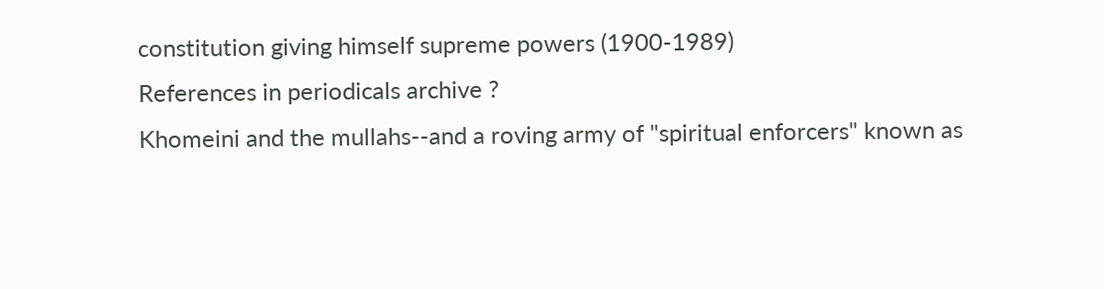constitution giving himself supreme powers (1900-1989)
References in periodicals archive ?
Khomeini and the mullahs--and a roving army of "spiritual enforcers" known as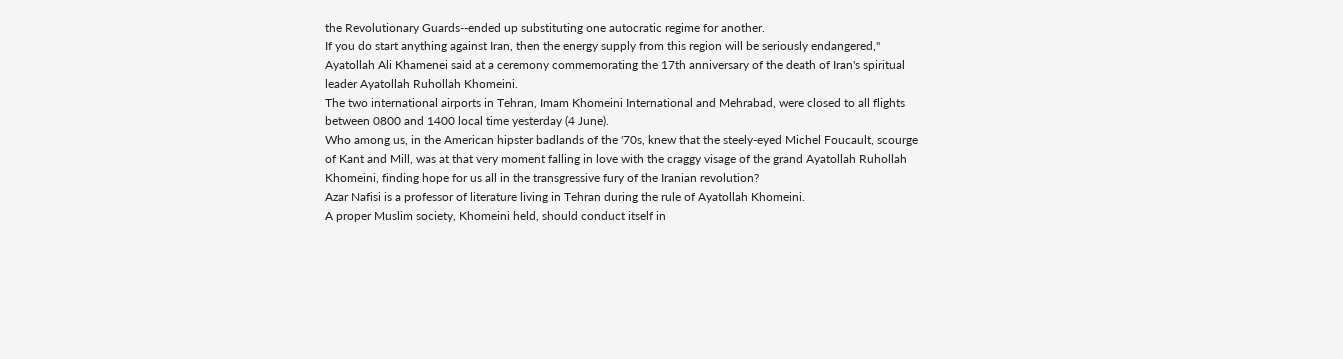the Revolutionary Guards--ended up substituting one autocratic regime for another.
If you do start anything against Iran, then the energy supply from this region will be seriously endangered," Ayatollah Ali Khamenei said at a ceremony commemorating the 17th anniversary of the death of Iran's spiritual leader Ayatollah Ruhollah Khomeini.
The two international airports in Tehran, Imam Khomeini International and Mehrabad, were closed to all flights between 0800 and 1400 local time yesterday (4 June).
Who among us, in the American hipster badlands of the '70s, knew that the steely-eyed Michel Foucault, scourge of Kant and Mill, was at that very moment falling in love with the craggy visage of the grand Ayatollah Ruhollah Khomeini, finding hope for us all in the transgressive fury of the Iranian revolution?
Azar Nafisi is a professor of literature living in Tehran during the rule of Ayatollah Khomeini.
A proper Muslim society, Khomeini held, should conduct itself in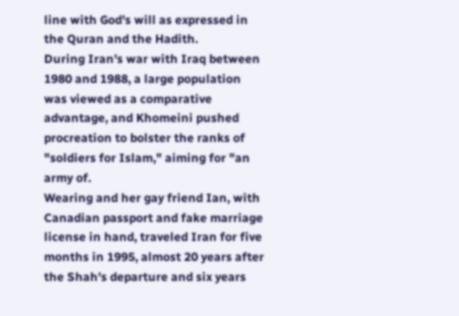line with God's will as expressed in the Quran and the Hadith.
During Iran's war with Iraq between 1980 and 1988, a large population was viewed as a comparative advantage, and Khomeini pushed procreation to bolster the ranks of "soldiers for Islam," aiming for "an army of.
Wearing and her gay friend Ian, with Canadian passport and fake marriage license in hand, traveled Iran for five months in 1995, almost 20 years after the Shah's departure and six years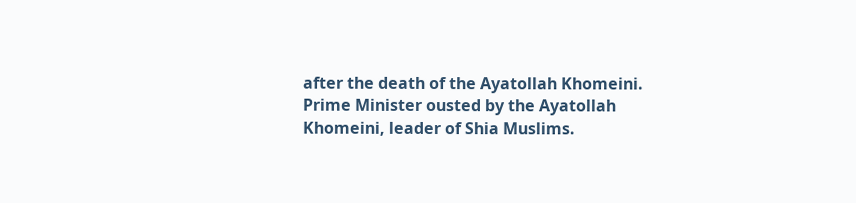after the death of the Ayatollah Khomeini.
Prime Minister ousted by the Ayatollah Khomeini, leader of Shia Muslims.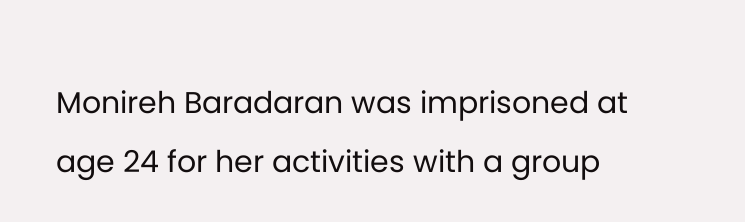Monireh Baradaran was imprisoned at age 24 for her activities with a group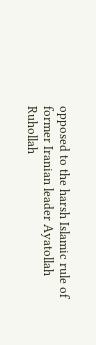opposed to the harsh Islamic rule of former Iranian leader Ayatollah Ruhollah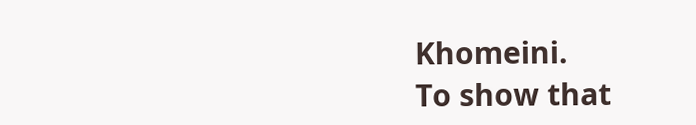Khomeini.
To show that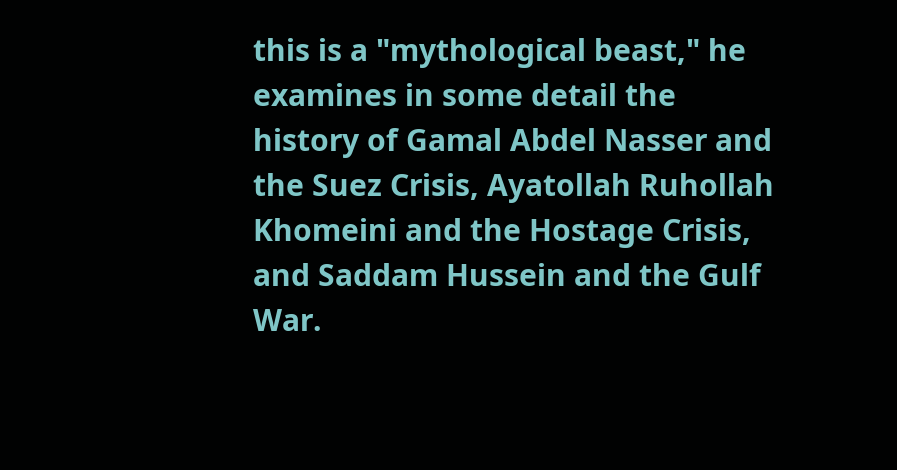this is a "mythological beast," he examines in some detail the history of Gamal Abdel Nasser and the Suez Crisis, Ayatollah Ruhollah Khomeini and the Hostage Crisis, and Saddam Hussein and the Gulf War.